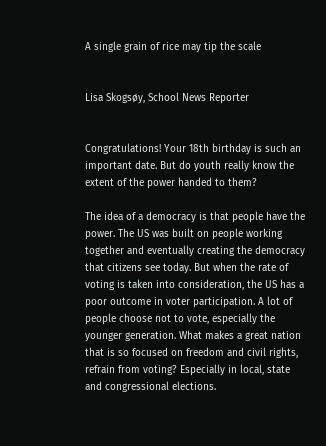A single grain of rice may tip the scale


Lisa Skogsøy, School News Reporter


Congratulations! Your 18th birthday is such an important date. But do youth really know the extent of the power handed to them?

The idea of a democracy is that people have the power. The US was built on people working together and eventually creating the democracy that citizens see today. But when the rate of voting is taken into consideration, the US has a poor outcome in voter participation. A lot of people choose not to vote, especially the younger generation. What makes a great nation that is so focused on freedom and civil rights, refrain from voting? Especially in local, state and congressional elections.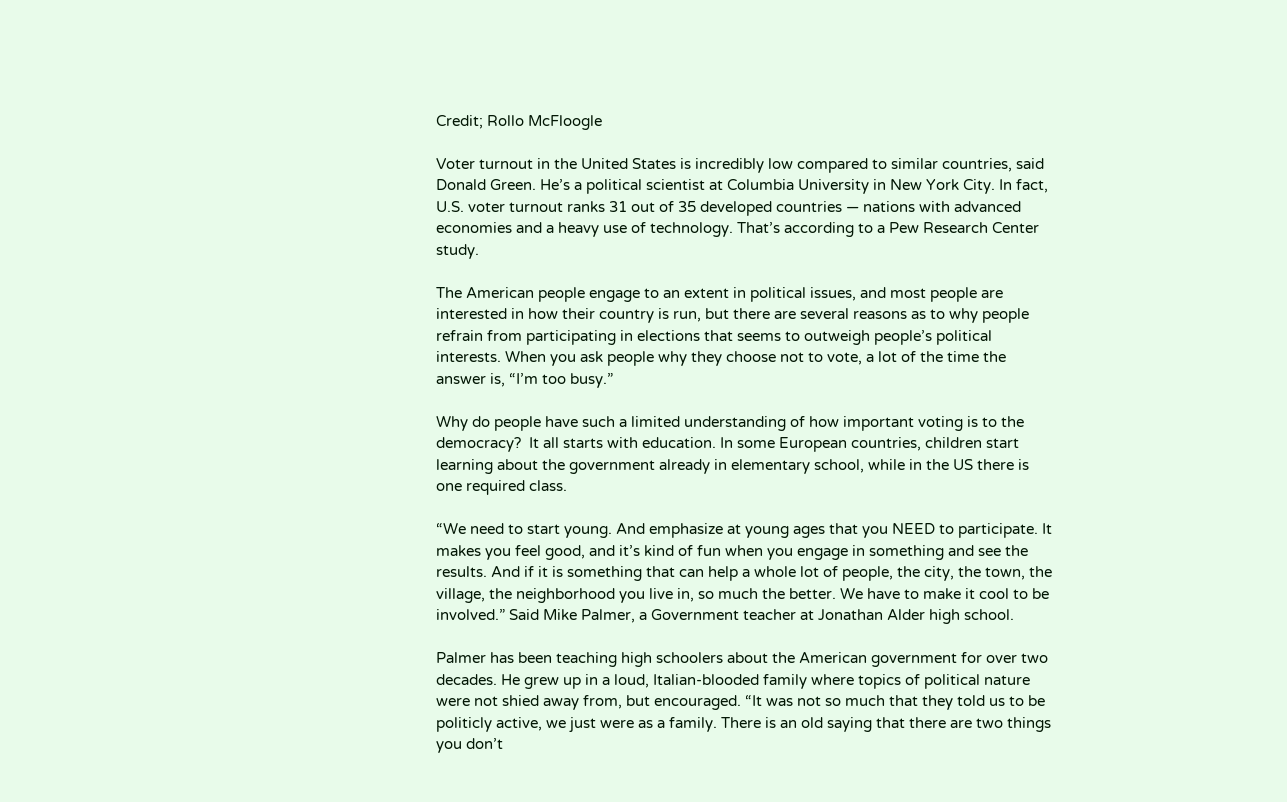Credit; Rollo McFloogle

Voter turnout in the United States is incredibly low compared to similar countries, said Donald Green. He’s a political scientist at Columbia University in New York City. In fact, U.S. voter turnout ranks 31 out of 35 developed countries — nations with advanced economies and a heavy use of technology. That’s according to a Pew Research Center study.

The American people engage to an extent in political issues, and most people are interested in how their country is run, but there are several reasons as to why people refrain from participating in elections that seems to outweigh people’s political interests. When you ask people why they choose not to vote, a lot of the time the answer is, “I’m too busy.”

Why do people have such a limited understanding of how important voting is to the democracy?  It all starts with education. In some European countries, children start learning about the government already in elementary school, while in the US there is one required class.

“We need to start young. And emphasize at young ages that you NEED to participate. It makes you feel good, and it’s kind of fun when you engage in something and see the results. And if it is something that can help a whole lot of people, the city, the town, the village, the neighborhood you live in, so much the better. We have to make it cool to be involved.” Said Mike Palmer, a Government teacher at Jonathan Alder high school.

Palmer has been teaching high schoolers about the American government for over two decades. He grew up in a loud, Italian-blooded family where topics of political nature were not shied away from, but encouraged. “It was not so much that they told us to be politicly active, we just were as a family. There is an old saying that there are two things you don’t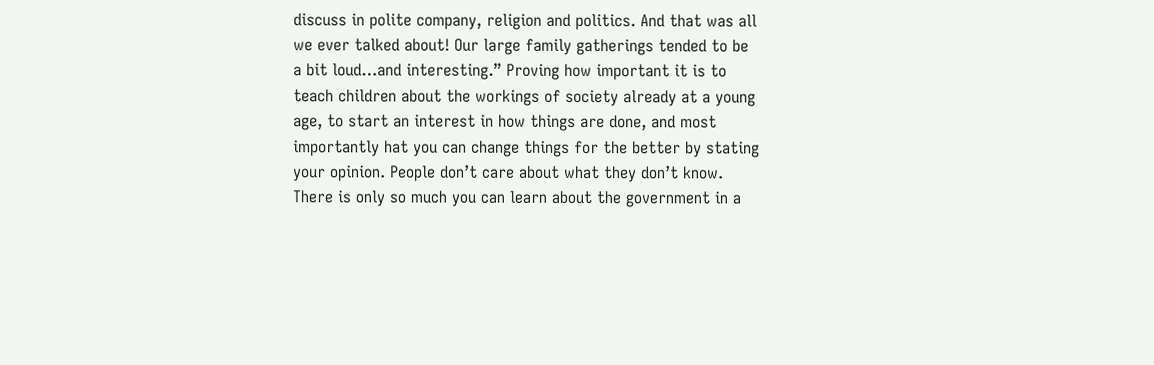discuss in polite company, religion and politics. And that was all we ever talked about! Our large family gatherings tended to be a bit loud…and interesting.” Proving how important it is to teach children about the workings of society already at a young age, to start an interest in how things are done, and most importantly hat you can change things for the better by stating your opinion. People don’t care about what they don’t know. There is only so much you can learn about the government in a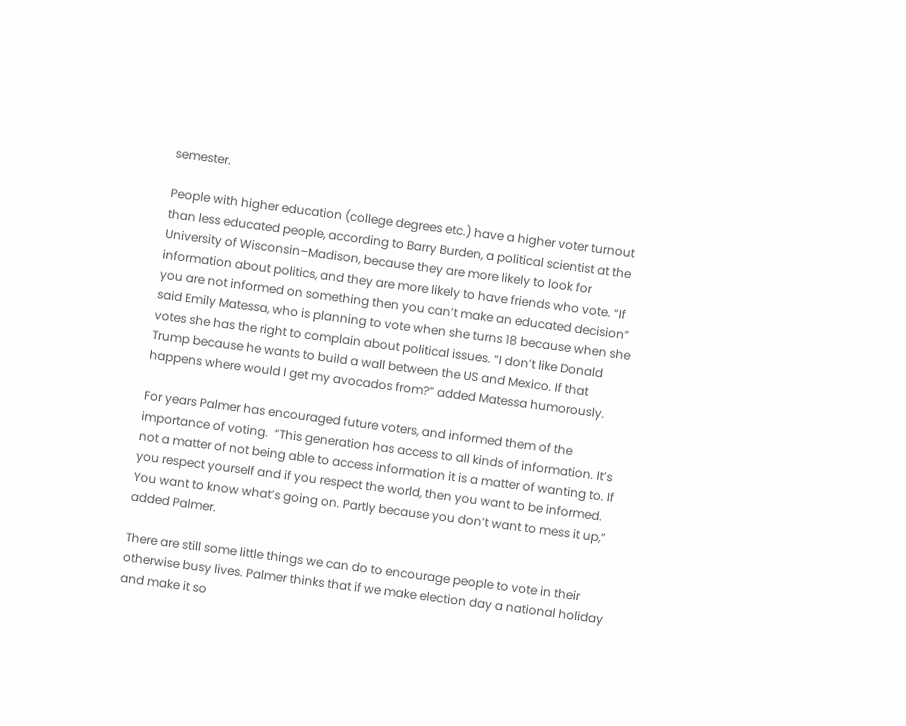semester.

People with higher education (college degrees etc.) have a higher voter turnout than less educated people, according to Barry Burden, a political scientist at the University of Wisconsin–Madison, because they are more likely to look for information about politics, and they are more likely to have friends who vote. “If you are not informed on something then you can’t make an educated decision” said Emily Matessa, who is planning to vote when she turns 18 because when she votes she has the right to complain about political issues. “I don’t like Donald Trump because he wants to build a wall between the US and Mexico. If that happens where would I get my avocados from?” added Matessa humorously.

For years Palmer has encouraged future voters, and informed them of the importance of voting.  “This generation has access to all kinds of information. It’s not a matter of not being able to access information it is a matter of wanting to. If you respect yourself and if you respect the world, then you want to be informed. You want to know what’s going on. Partly because you don’t want to mess it up,” added Palmer.

There are still some little things we can do to encourage people to vote in their otherwise busy lives. Palmer thinks that if we make election day a national holiday and make it so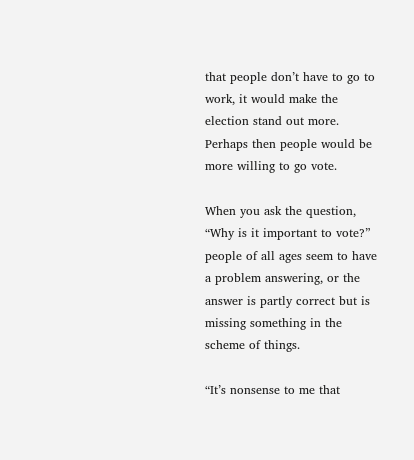that people don’t have to go to work, it would make the election stand out more. Perhaps then people would be more willing to go vote.

When you ask the question, “Why is it important to vote?” people of all ages seem to have a problem answering, or the answer is partly correct but is missing something in the scheme of things.

“It’s nonsense to me that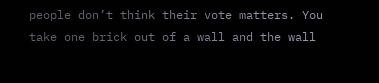people don’t think their vote matters. You take one brick out of a wall and the wall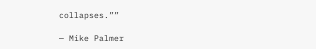collapses.””

— Mike Palmer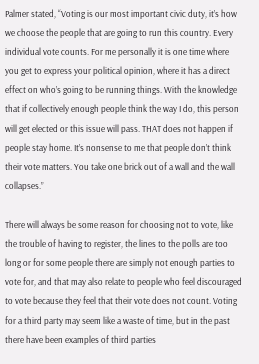Palmer stated, “Voting is our most important civic duty, it’s how we choose the people that are going to run this country. Every individual vote counts. For me personally it is one time where you get to express your political opinion, where it has a direct effect on who’s going to be running things. With the knowledge that if collectively enough people think the way I do, this person will get elected or this issue will pass. THAT does not happen if people stay home. It’s nonsense to me that people don’t think their vote matters. You take one brick out of a wall and the wall collapses.”

There will always be some reason for choosing not to vote, like the trouble of having to register, the lines to the polls are too long or for some people there are simply not enough parties to vote for, and that may also relate to people who feel discouraged to vote because they feel that their vote does not count. Voting for a third party may seem like a waste of time, but in the past there have been examples of third parties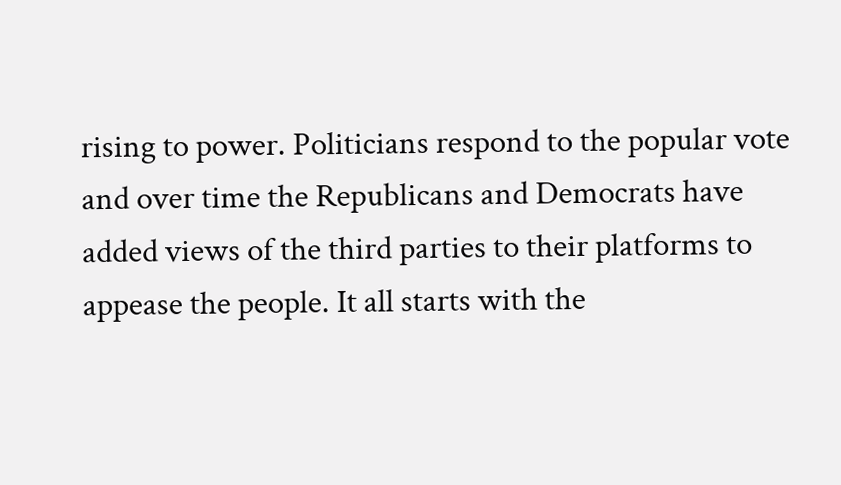rising to power. Politicians respond to the popular vote and over time the Republicans and Democrats have added views of the third parties to their platforms to appease the people. It all starts with the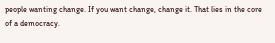people wanting change. If you want change, change it. That lies in the core of a democracy.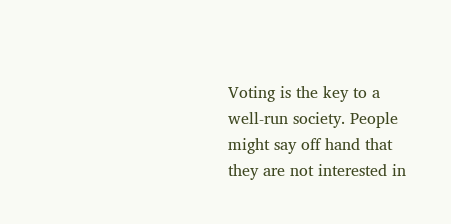Voting is the key to a well-run society. People might say off hand that they are not interested in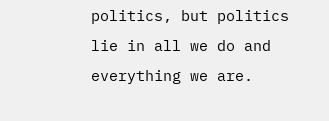politics, but politics lie in all we do and everything we are.